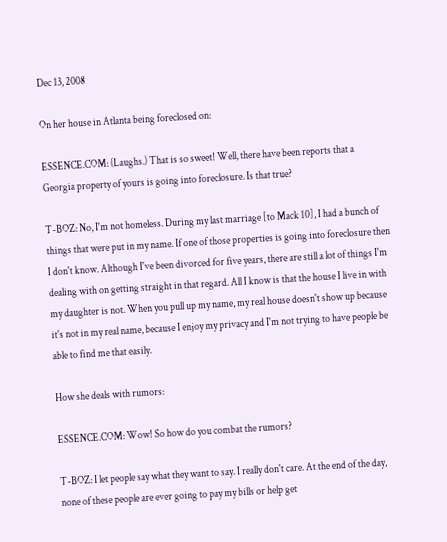Dec 13, 2008

On her house in Atlanta being foreclosed on:

ESSENCE.COM: (Laughs.) That is so sweet! Well, there have been reports that a Georgia property of yours is going into foreclosure. Is that true?

T-BOZ: No, I'm not homeless. During my last marriage [to Mack 10], I had a bunch of things that were put in my name. If one of those properties is going into foreclosure then I don't know. Although I've been divorced for five years, there are still a lot of things I'm dealing with on getting straight in that regard. All I know is that the house I live in with my daughter is not. When you pull up my name, my real house doesn't show up because it's not in my real name, because I enjoy my privacy and I'm not trying to have people be able to find me that easily.

How she deals with rumors:

ESSENCE.COM: Wow! So how do you combat the rumors?

T-BOZ: I let people say what they want to say. I really don't care. At the end of the day, none of these people are ever going to pay my bills or help get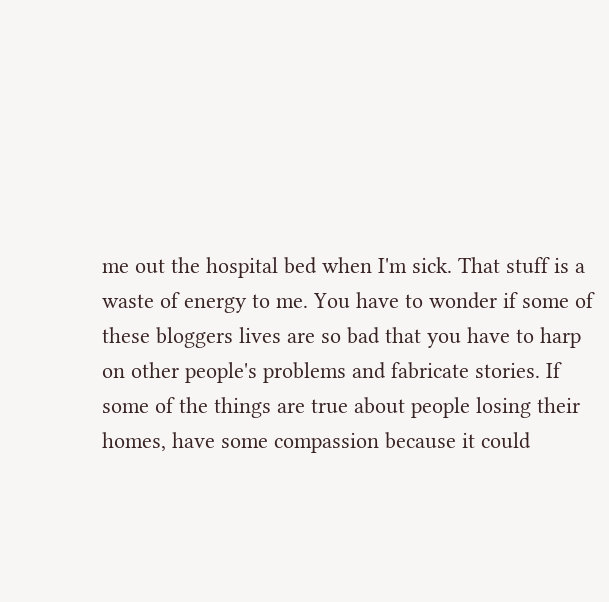me out the hospital bed when I'm sick. That stuff is a waste of energy to me. You have to wonder if some of these bloggers lives are so bad that you have to harp on other people's problems and fabricate stories. If some of the things are true about people losing their homes, have some compassion because it could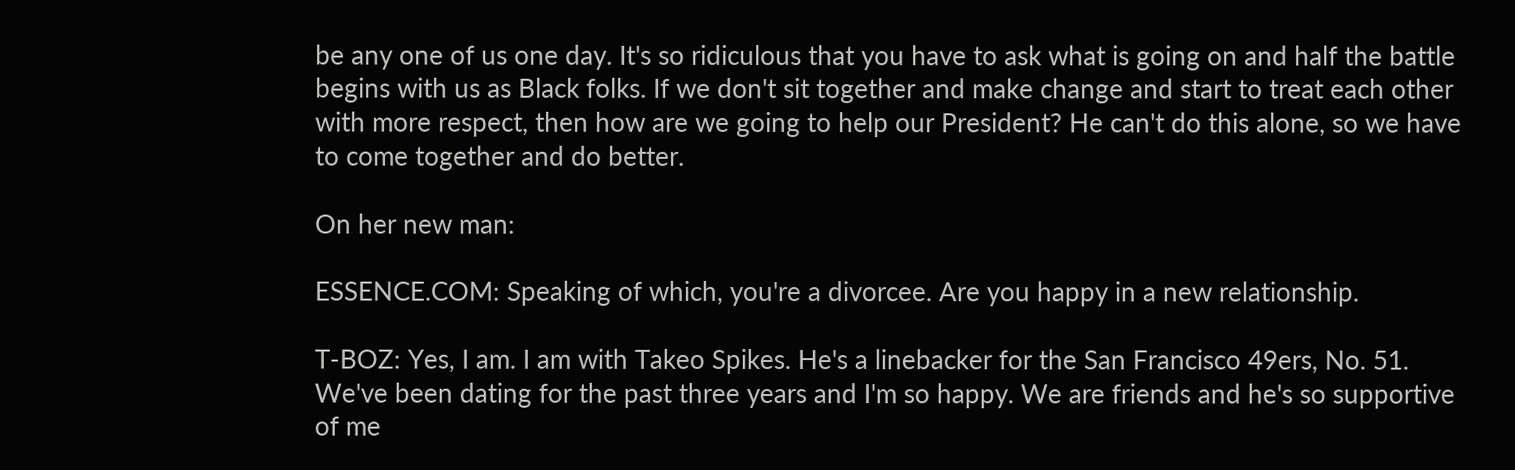be any one of us one day. It's so ridiculous that you have to ask what is going on and half the battle begins with us as Black folks. If we don't sit together and make change and start to treat each other with more respect, then how are we going to help our President? He can't do this alone, so we have to come together and do better.

On her new man:

ESSENCE.COM: Speaking of which, you're a divorcee. Are you happy in a new relationship.

T-BOZ: Yes, I am. I am with Takeo Spikes. He's a linebacker for the San Francisco 49ers, No. 51. We've been dating for the past three years and I'm so happy. We are friends and he's so supportive of me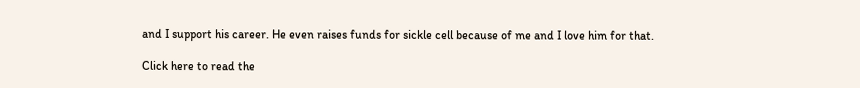and I support his career. He even raises funds for sickle cell because of me and I love him for that.

Click here to read the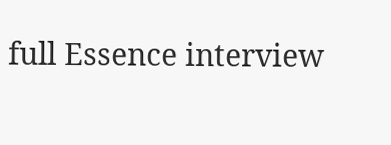full Essence interview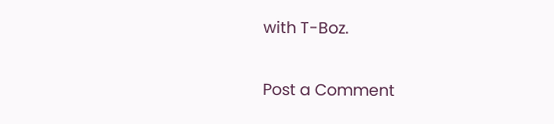with T-Boz.


Post a Comment